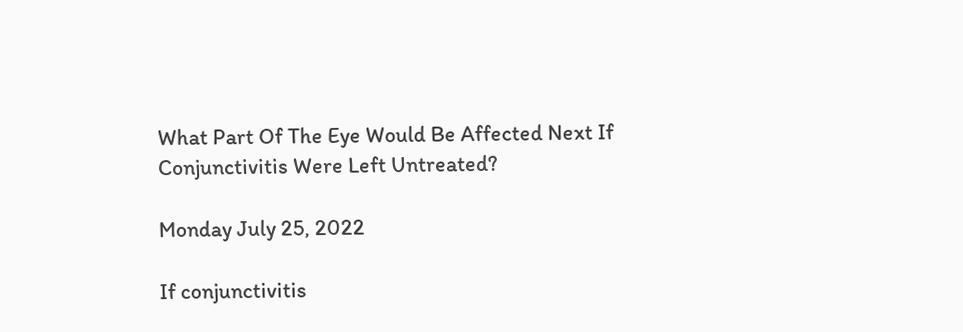What Part Of The Eye Would Be Affected Next If Conjunctivitis Were Left Untreated?

Monday July 25, 2022

If conjunctivitis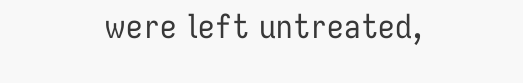were left untreated,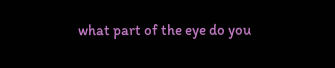what part of the eye do you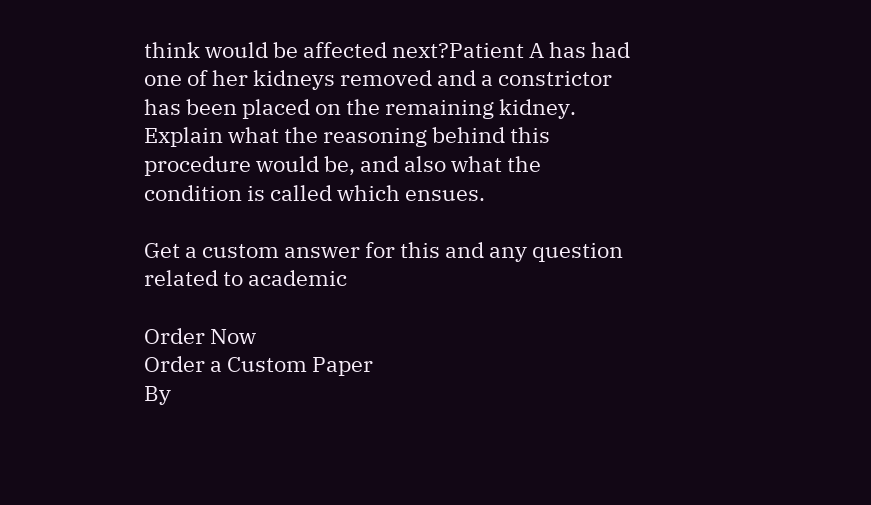think would be affected next?Patient A has had one of her kidneys removed and a constrictor has been placed on the remaining kidney. Explain what the reasoning behind this procedure would be, and also what the condition is called which ensues.

Get a custom answer for this and any question related to academic

Order Now
Order a Custom Paper
By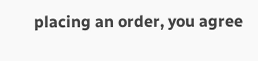placing an order, you agree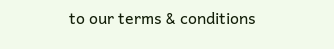to our terms & conditions